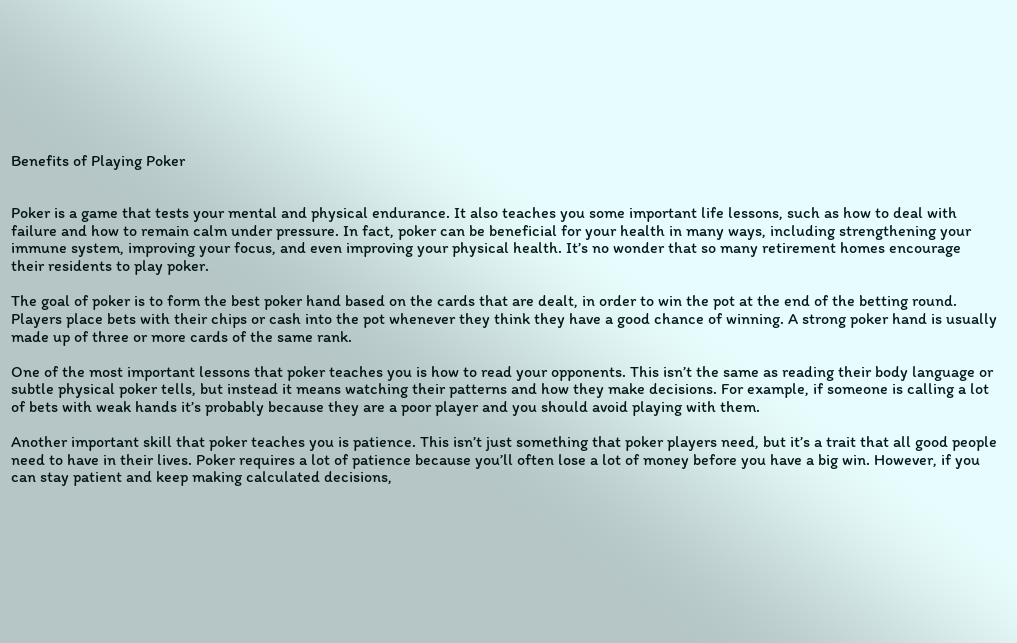Benefits of Playing Poker


Poker is a game that tests your mental and physical endurance. It also teaches you some important life lessons, such as how to deal with failure and how to remain calm under pressure. In fact, poker can be beneficial for your health in many ways, including strengthening your immune system, improving your focus, and even improving your physical health. It’s no wonder that so many retirement homes encourage their residents to play poker.

The goal of poker is to form the best poker hand based on the cards that are dealt, in order to win the pot at the end of the betting round. Players place bets with their chips or cash into the pot whenever they think they have a good chance of winning. A strong poker hand is usually made up of three or more cards of the same rank.

One of the most important lessons that poker teaches you is how to read your opponents. This isn’t the same as reading their body language or subtle physical poker tells, but instead it means watching their patterns and how they make decisions. For example, if someone is calling a lot of bets with weak hands it’s probably because they are a poor player and you should avoid playing with them.

Another important skill that poker teaches you is patience. This isn’t just something that poker players need, but it’s a trait that all good people need to have in their lives. Poker requires a lot of patience because you’ll often lose a lot of money before you have a big win. However, if you can stay patient and keep making calculated decisions,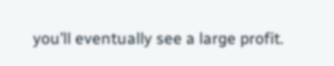you’ll eventually see a large profit.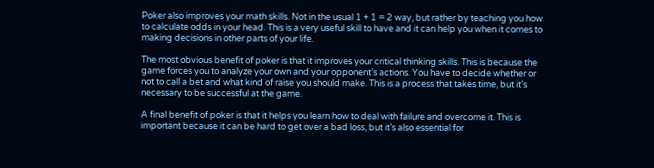Poker also improves your math skills. Not in the usual 1 + 1 = 2 way, but rather by teaching you how to calculate odds in your head. This is a very useful skill to have and it can help you when it comes to making decisions in other parts of your life.

The most obvious benefit of poker is that it improves your critical thinking skills. This is because the game forces you to analyze your own and your opponent’s actions. You have to decide whether or not to call a bet and what kind of raise you should make. This is a process that takes time, but it’s necessary to be successful at the game.

A final benefit of poker is that it helps you learn how to deal with failure and overcome it. This is important because it can be hard to get over a bad loss, but it’s also essential for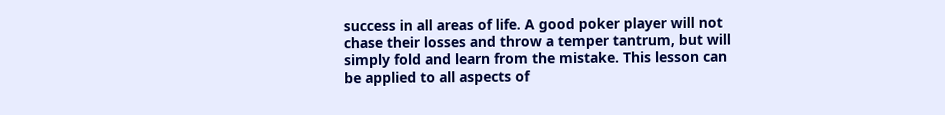success in all areas of life. A good poker player will not chase their losses and throw a temper tantrum, but will simply fold and learn from the mistake. This lesson can be applied to all aspects of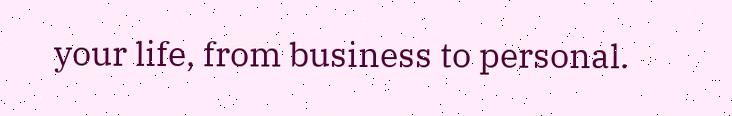your life, from business to personal.